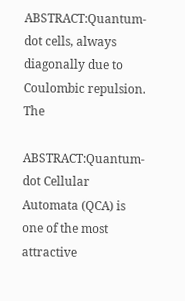ABSTRACT:Quantum-dot cells, always diagonally due to Coulombic repulsion. The

ABSTRACT:Quantum-dot Cellular Automata (QCA) is one of the most attractive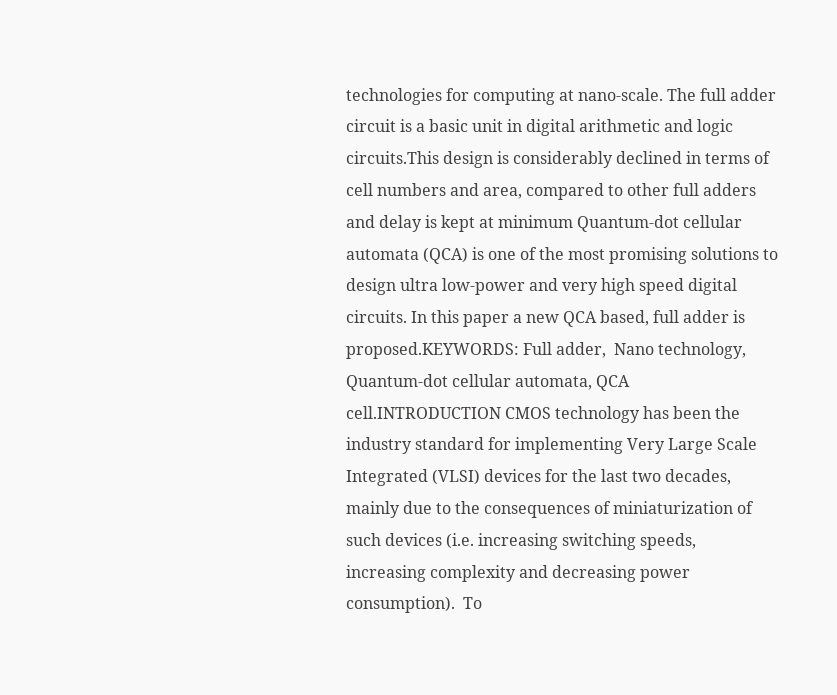technologies for computing at nano-scale. The full adder circuit is a basic unit in digital arithmetic and logic circuits.This design is considerably declined in terms of cell numbers and area, compared to other full adders and delay is kept at minimum Quantum-dot cellular automata (QCA) is one of the most promising solutions to design ultra low-power and very high speed digital circuits. In this paper a new QCA based, full adder is proposed.KEYWORDS: Full adder,  Nano technology, Quantum-dot cellular automata, QCA cell.INTRODUCTION CMOS technology has been the industry standard for implementing Very Large Scale Integrated (VLSI) devices for the last two decades, mainly due to the consequences of miniaturization of such devices (i.e. increasing switching speeds, increasing complexity and decreasing power consumption).  To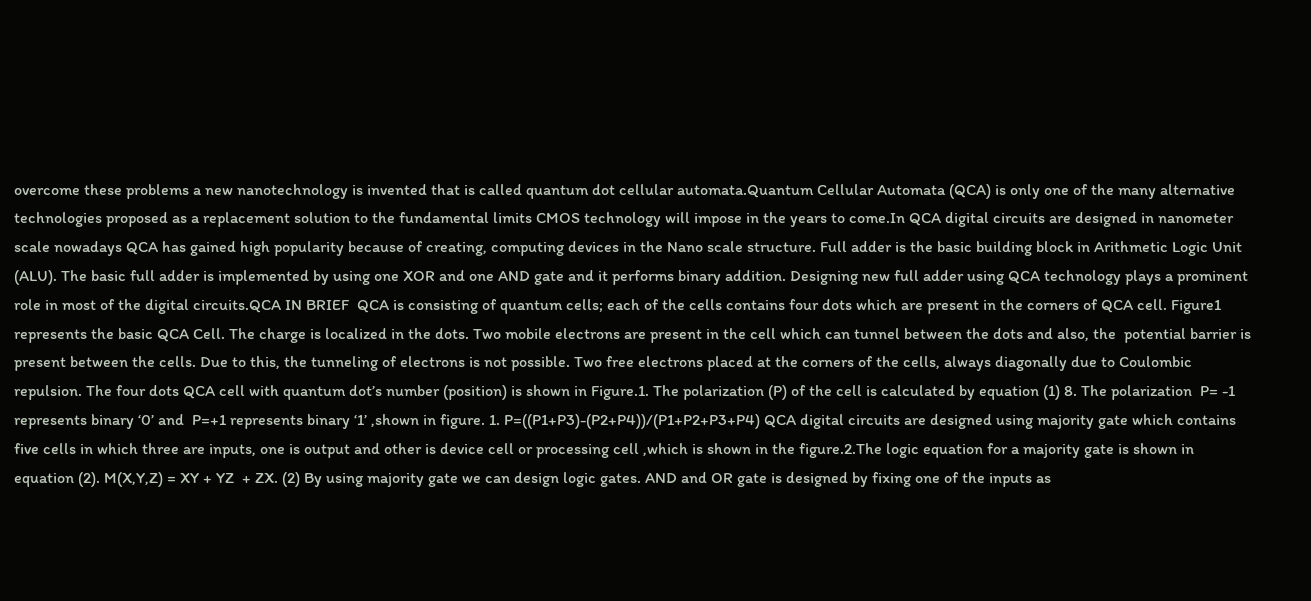overcome these problems a new nanotechnology is invented that is called quantum dot cellular automata.Quantum Cellular Automata (QCA) is only one of the many alternative technologies proposed as a replacement solution to the fundamental limits CMOS technology will impose in the years to come.In QCA digital circuits are designed in nanometer scale nowadays QCA has gained high popularity because of creating, computing devices in the Nano scale structure. Full adder is the basic building block in Arithmetic Logic Unit (ALU). The basic full adder is implemented by using one XOR and one AND gate and it performs binary addition. Designing new full adder using QCA technology plays a prominent role in most of the digital circuits.QCA IN BRIEF  QCA is consisting of quantum cells; each of the cells contains four dots which are present in the corners of QCA cell. Figure1 represents the basic QCA Cell. The charge is localized in the dots. Two mobile electrons are present in the cell which can tunnel between the dots and also, the  potential barrier is present between the cells. Due to this, the tunneling of electrons is not possible. Two free electrons placed at the corners of the cells, always diagonally due to Coulombic repulsion. The four dots QCA cell with quantum dot’s number (position) is shown in Figure.1. The polarization (P) of the cell is calculated by equation (1) 8. The polarization  P= -1 represents binary ‘0’ and  P=+1 represents binary ‘1’ ,shown in figure. 1. P=((P1+P3)-(P2+P4))/(P1+P2+P3+P4) QCA digital circuits are designed using majority gate which contains five cells in which three are inputs, one is output and other is device cell or processing cell ,which is shown in the figure.2.The logic equation for a majority gate is shown in equation (2). M(X,Y,Z) = XY + YZ  + ZX. (2) By using majority gate we can design logic gates. AND and OR gate is designed by fixing one of the inputs as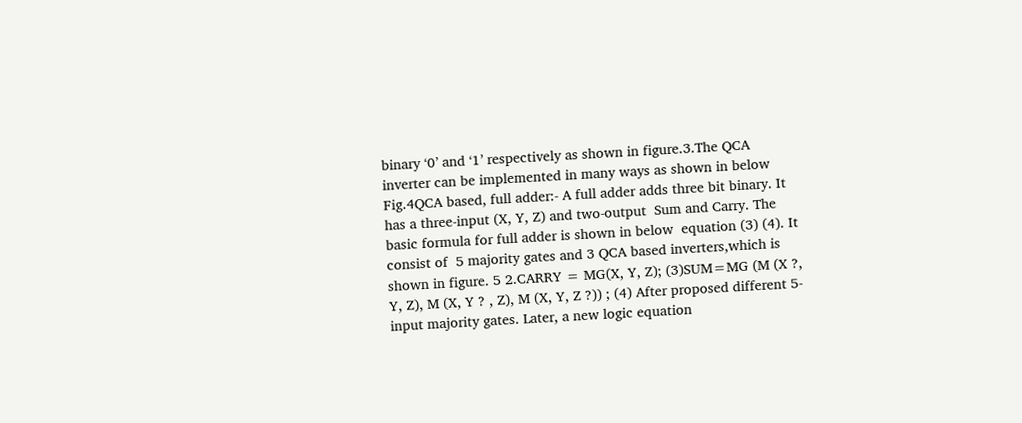binary ‘0’ and ‘1’ respectively as shown in figure.3.The QCA inverter can be implemented in many ways as shown in below Fig.4QCA based, full adder:- A full adder adds three bit binary. It has a three-input (X, Y, Z) and two-output  Sum and Carry. The basic formula for full adder is shown in below  equation (3) (4). It consist of  5 majority gates and 3 QCA based inverters,which is shown in figure. 5 2.CARRY = MG(X, Y, Z); (3)SUM=MG (M (X ?, Y, Z), M (X, Y ? , Z), M (X, Y, Z ?)) ; (4) After proposed different 5-input majority gates. Later, a new logic equation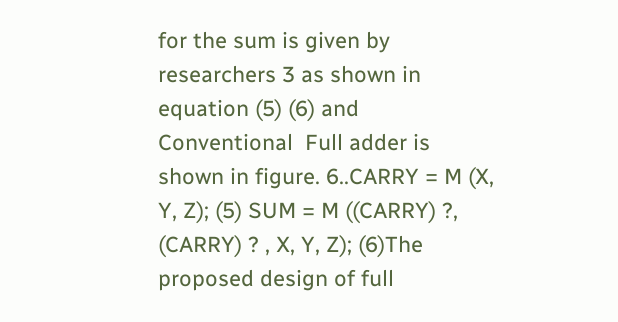for the sum is given by researchers 3 as shown in equation (5) (6) and Conventional  Full adder is shown in figure. 6..CARRY = M (X, Y, Z); (5) SUM = M ((CARRY) ?, (CARRY) ? , X, Y, Z); (6)The proposed design of full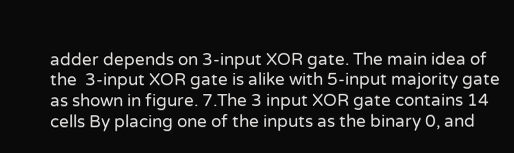adder depends on 3-input XOR gate. The main idea of the  3-input XOR gate is alike with 5-input majority gate as shown in figure. 7.The 3 input XOR gate contains 14 cells By placing one of the inputs as the binary 0, and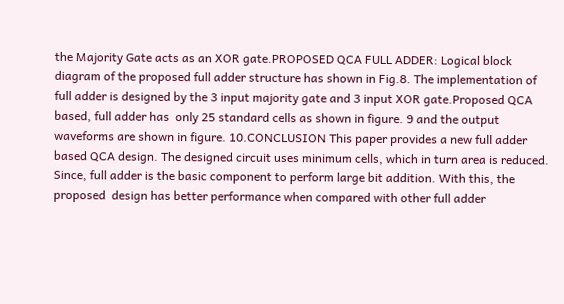the Majority Gate acts as an XOR gate.PROPOSED QCA FULL ADDER: Logical block diagram of the proposed full adder structure has shown in Fig.8. The implementation of full adder is designed by the 3 input majority gate and 3 input XOR gate.Proposed QCA based, full adder has  only 25 standard cells as shown in figure. 9 and the output waveforms are shown in figure. 10.CONCLUSION This paper provides a new full adder based QCA design. The designed circuit uses minimum cells, which in turn area is reduced. Since, full adder is the basic component to perform large bit addition. With this, the proposed  design has better performance when compared with other full adder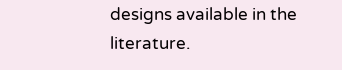designs available in the literature.